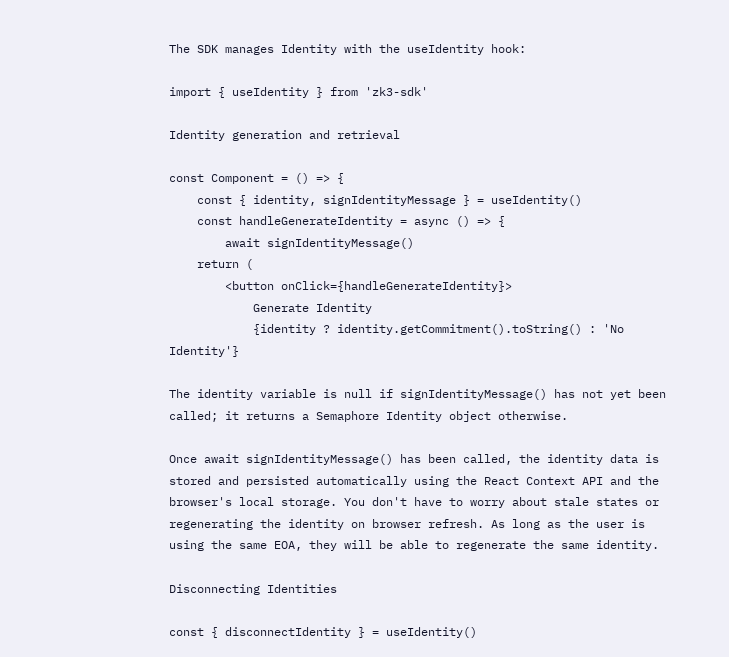The SDK manages Identity with the useIdentity hook:

import { useIdentity } from 'zk3-sdk'

Identity generation and retrieval

const Component = () => {
    const { identity, signIdentityMessage } = useIdentity()
    const handleGenerateIdentity = async () => {
        await signIdentityMessage()
    return (
        <button onClick={handleGenerateIdentity}>
            Generate Identity
            {identity ? identity.getCommitment().toString() : 'No Identity'}

The identity variable is null if signIdentityMessage() has not yet been called; it returns a Semaphore Identity object otherwise.

Once await signIdentityMessage() has been called, the identity data is stored and persisted automatically using the React Context API and the browser's local storage. You don't have to worry about stale states or regenerating the identity on browser refresh. As long as the user is using the same EOA, they will be able to regenerate the same identity.

Disconnecting Identities

const { disconnectIdentity } = useIdentity()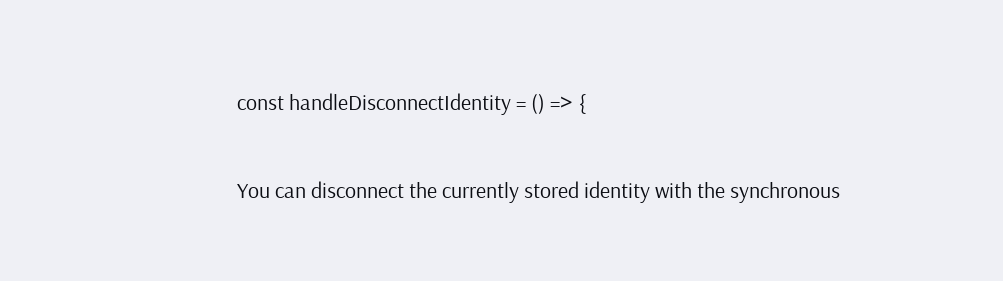const handleDisconnectIdentity = () => {

You can disconnect the currently stored identity with the synchronous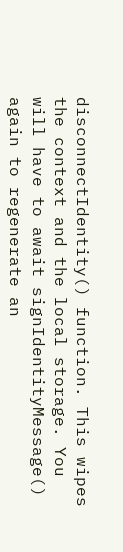disconnectIdentity() function. This wipes the context and the local storage. You will have to await signIdentityMessage() again to regenerate an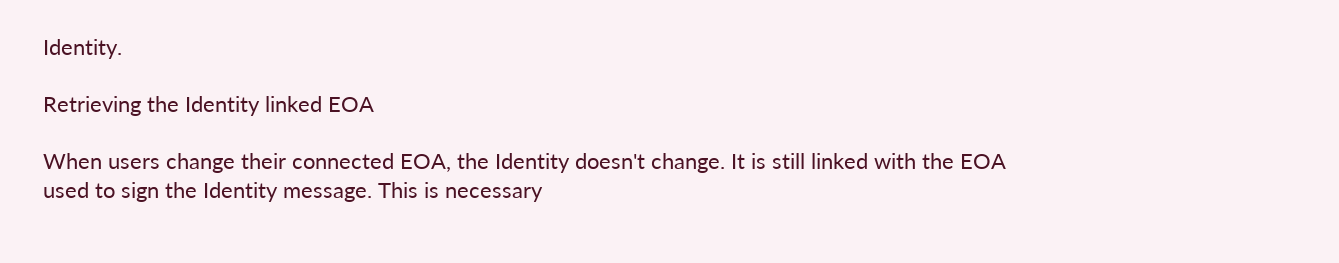Identity.

Retrieving the Identity linked EOA

When users change their connected EOA, the Identity doesn't change. It is still linked with the EOA used to sign the Identity message. This is necessary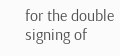for the double signing of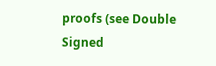proofs (see Double Signed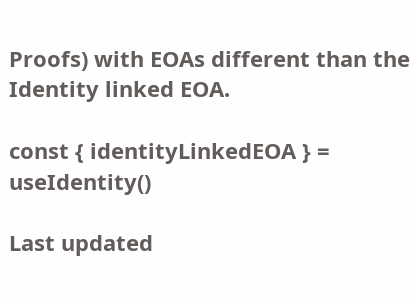Proofs) with EOAs different than the Identity linked EOA.

const { identityLinkedEOA } = useIdentity()

Last updated